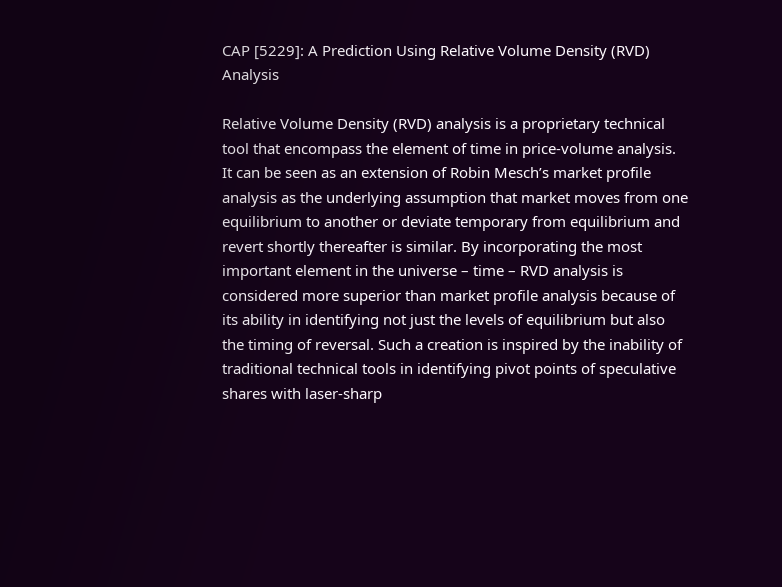CAP [5229]: A Prediction Using Relative Volume Density (RVD) Analysis

Relative Volume Density (RVD) analysis is a proprietary technical tool that encompass the element of time in price-volume analysis. It can be seen as an extension of Robin Mesch’s market profile analysis as the underlying assumption that market moves from one equilibrium to another or deviate temporary from equilibrium and revert shortly thereafter is similar. By incorporating the most important element in the universe – time – RVD analysis is considered more superior than market profile analysis because of its ability in identifying not just the levels of equilibrium but also the timing of reversal. Such a creation is inspired by the inability of traditional technical tools in identifying pivot points of speculative shares with laser-sharp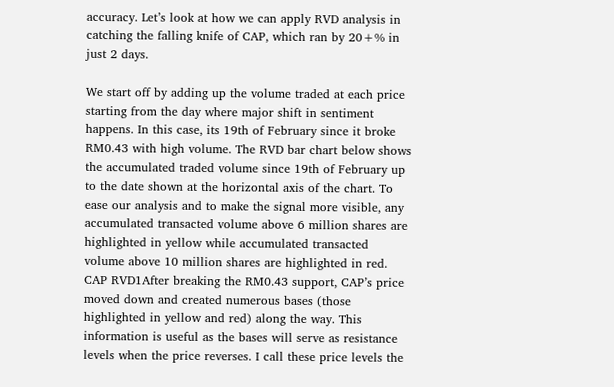accuracy. Let’s look at how we can apply RVD analysis in catching the falling knife of CAP, which ran by 20+% in just 2 days.

We start off by adding up the volume traded at each price starting from the day where major shift in sentiment happens. In this case, its 19th of February since it broke RM0.43 with high volume. The RVD bar chart below shows the accumulated traded volume since 19th of February up to the date shown at the horizontal axis of the chart. To ease our analysis and to make the signal more visible, any accumulated transacted volume above 6 million shares are highlighted in yellow while accumulated transacted volume above 10 million shares are highlighted in red. CAP RVD1After breaking the RM0.43 support, CAP’s price moved down and created numerous bases (those highlighted in yellow and red) along the way. This information is useful as the bases will serve as resistance levels when the price reverses. I call these price levels the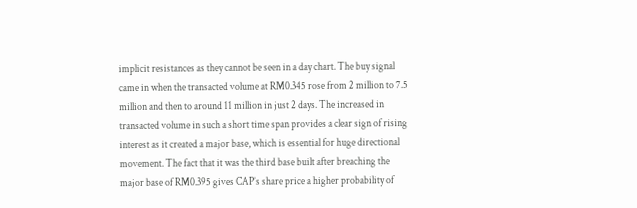implicit resistances as they cannot be seen in a day chart. The buy signal came in when the transacted volume at RM0.345 rose from 2 million to 7.5 million and then to around 11 million in just 2 days. The increased in transacted volume in such a short time span provides a clear sign of rising interest as it created a major base, which is essential for huge directional movement. The fact that it was the third base built after breaching the major base of RM0.395 gives CAP’s share price a higher probability of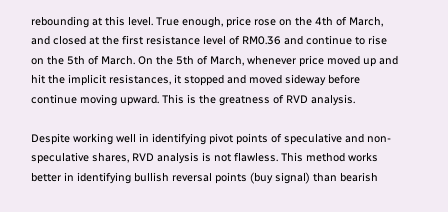rebounding at this level. True enough, price rose on the 4th of March, and closed at the first resistance level of RM0.36 and continue to rise on the 5th of March. On the 5th of March, whenever price moved up and hit the implicit resistances, it stopped and moved sideway before continue moving upward. This is the greatness of RVD analysis.

Despite working well in identifying pivot points of speculative and non-speculative shares, RVD analysis is not flawless. This method works better in identifying bullish reversal points (buy signal) than bearish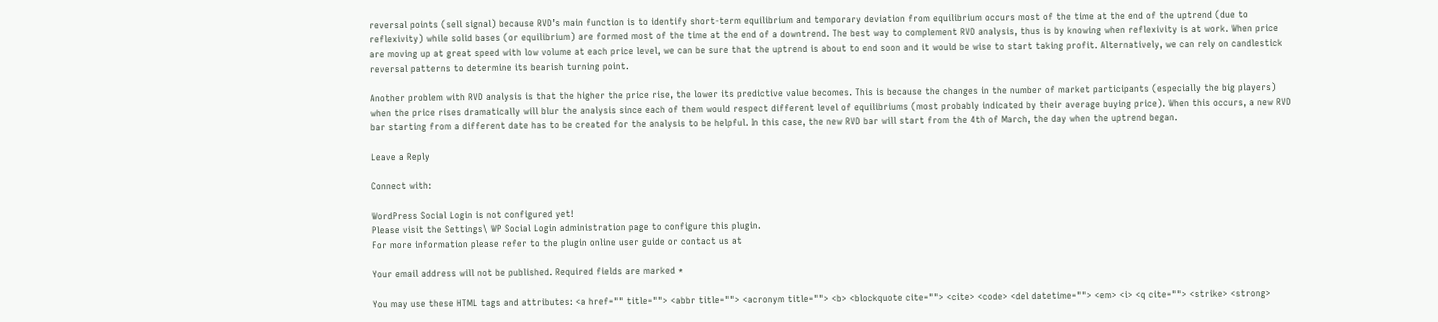reversal points (sell signal) because RVD’s main function is to identify short-term equilibrium and temporary deviation from equilibrium occurs most of the time at the end of the uptrend (due to reflexivity) while solid bases (or equilibrium) are formed most of the time at the end of a downtrend. The best way to complement RVD analysis, thus is by knowing when reflexivity is at work. When price are moving up at great speed with low volume at each price level, we can be sure that the uptrend is about to end soon and it would be wise to start taking profit. Alternatively, we can rely on candlestick reversal patterns to determine its bearish turning point.

Another problem with RVD analysis is that the higher the price rise, the lower its predictive value becomes. This is because the changes in the number of market participants (especially the big players) when the price rises dramatically will blur the analysis since each of them would respect different level of equilibriums (most probably indicated by their average buying price). When this occurs, a new RVD bar starting from a different date has to be created for the analysis to be helpful. In this case, the new RVD bar will start from the 4th of March, the day when the uptrend began.

Leave a Reply

Connect with:

WordPress Social Login is not configured yet!
Please visit the Settings\ WP Social Login administration page to configure this plugin.
For more information please refer to the plugin online user guide or contact us at

Your email address will not be published. Required fields are marked *

You may use these HTML tags and attributes: <a href="" title=""> <abbr title=""> <acronym title=""> <b> <blockquote cite=""> <cite> <code> <del datetime=""> <em> <i> <q cite=""> <strike> <strong>